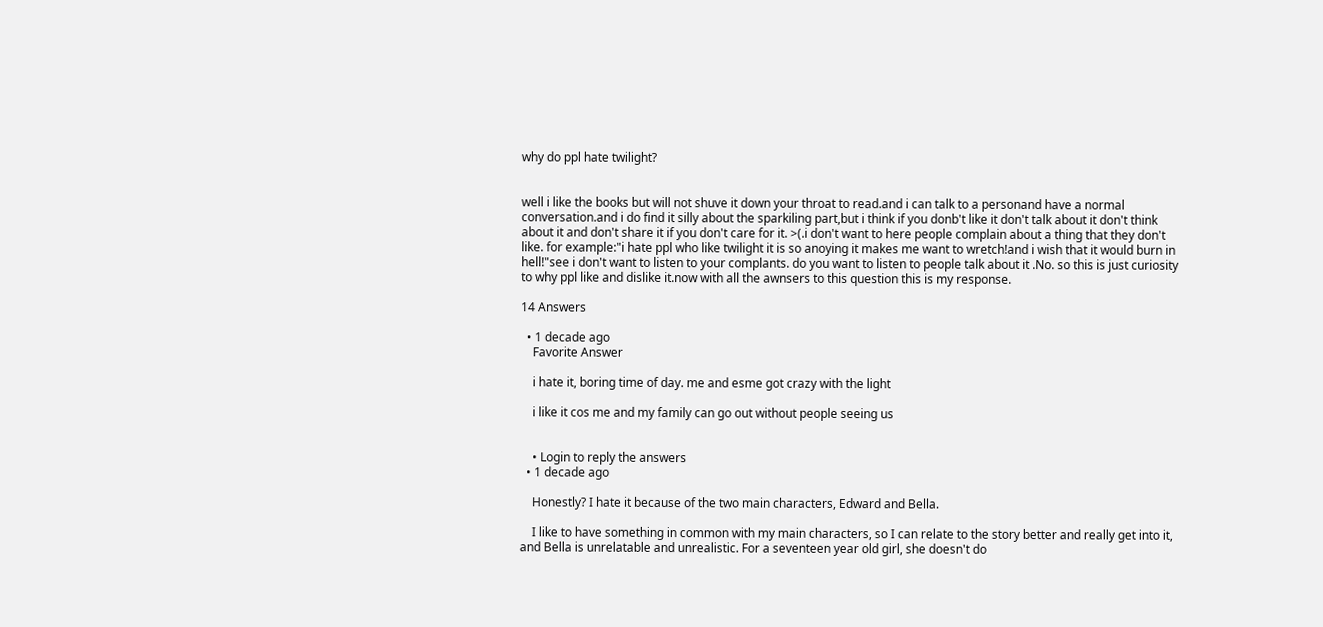why do ppl hate twilight?


well i like the books but will not shuve it down your throat to read.and i can talk to a personand have a normal conversation.and i do find it silly about the sparkiling part,but i think if you donb't like it don't talk about it don't think about it and don't share it if you don't care for it. >(.i don't want to here people complain about a thing that they don't like. for example:"i hate ppl who like twilight it is so anoying it makes me want to wretch!and i wish that it would burn in hell!"see i don't want to listen to your complants. do you want to listen to people talk about it .No. so this is just curiosity to why ppl like and dislike it.now with all the awnsers to this question this is my response.

14 Answers

  • 1 decade ago
    Favorite Answer

    i hate it, boring time of day. me and esme got crazy with the light

    i like it cos me and my family can go out without people seeing us


    • Login to reply the answers
  • 1 decade ago

    Honestly? I hate it because of the two main characters, Edward and Bella.

    I like to have something in common with my main characters, so I can relate to the story better and really get into it, and Bella is unrelatable and unrealistic. For a seventeen year old girl, she doesn't do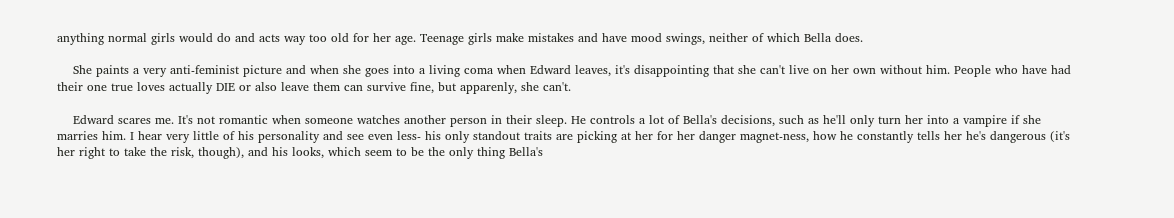anything normal girls would do and acts way too old for her age. Teenage girls make mistakes and have mood swings, neither of which Bella does.

    She paints a very anti-feminist picture and when she goes into a living coma when Edward leaves, it's disappointing that she can't live on her own without him. People who have had their one true loves actually DIE or also leave them can survive fine, but apparenly, she can't.

    Edward scares me. It's not romantic when someone watches another person in their sleep. He controls a lot of Bella's decisions, such as he'll only turn her into a vampire if she marries him. I hear very little of his personality and see even less- his only standout traits are picking at her for her danger magnet-ness, how he constantly tells her he's dangerous (it's her right to take the risk, though), and his looks, which seem to be the only thing Bella's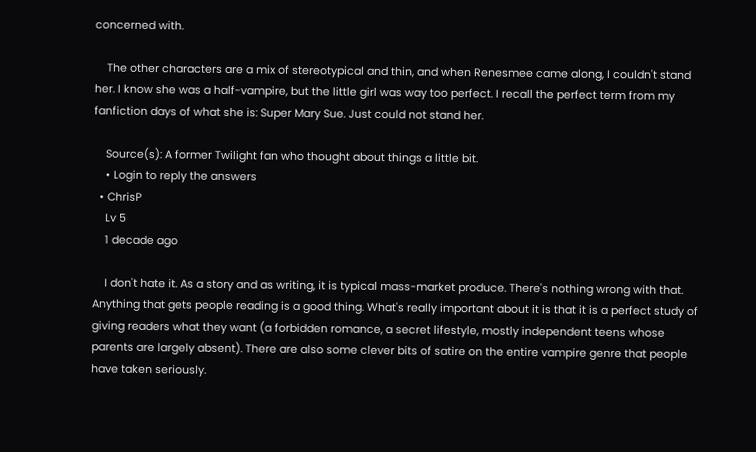concerned with.

    The other characters are a mix of stereotypical and thin, and when Renesmee came along, I couldn't stand her. I know she was a half-vampire, but the little girl was way too perfect. I recall the perfect term from my fanfiction days of what she is: Super Mary Sue. Just could not stand her.

    Source(s): A former Twilight fan who thought about things a little bit.
    • Login to reply the answers
  • ChrisP
    Lv 5
    1 decade ago

    I don't hate it. As a story and as writing, it is typical mass-market produce. There's nothing wrong with that. Anything that gets people reading is a good thing. What's really important about it is that it is a perfect study of giving readers what they want (a forbidden romance, a secret lifestyle, mostly independent teens whose parents are largely absent). There are also some clever bits of satire on the entire vampire genre that people have taken seriously.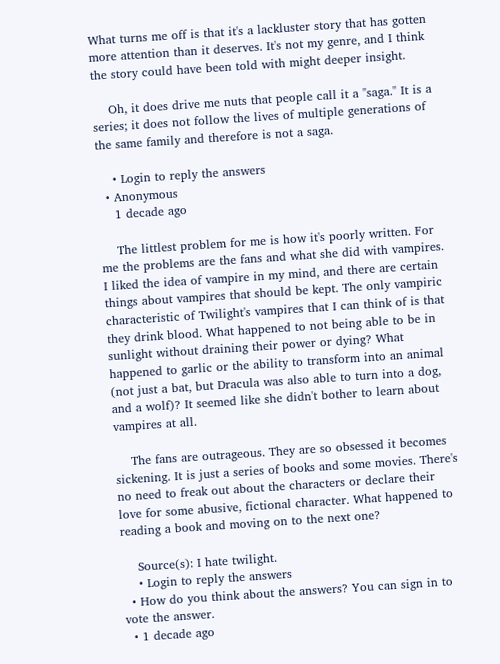What turns me off is that it's a lackluster story that has gotten more attention than it deserves. It's not my genre, and I think the story could have been told with might deeper insight.

    Oh, it does drive me nuts that people call it a "saga." It is a series; it does not follow the lives of multiple generations of the same family and therefore is not a saga.

    • Login to reply the answers
  • Anonymous
    1 decade ago

    The littlest problem for me is how it's poorly written. For me the problems are the fans and what she did with vampires. I liked the idea of vampire in my mind, and there are certain things about vampires that should be kept. The only vampiric characteristic of Twilight's vampires that I can think of is that they drink blood. What happened to not being able to be in sunlight without draining their power or dying? What happened to garlic or the ability to transform into an animal (not just a bat, but Dracula was also able to turn into a dog, and a wolf)? It seemed like she didn't bother to learn about vampires at all.

    The fans are outrageous. They are so obsessed it becomes sickening. It is just a series of books and some movies. There's no need to freak out about the characters or declare their love for some abusive, fictional character. What happened to reading a book and moving on to the next one?

    Source(s): I hate twilight.
    • Login to reply the answers
  • How do you think about the answers? You can sign in to vote the answer.
  • 1 decade ago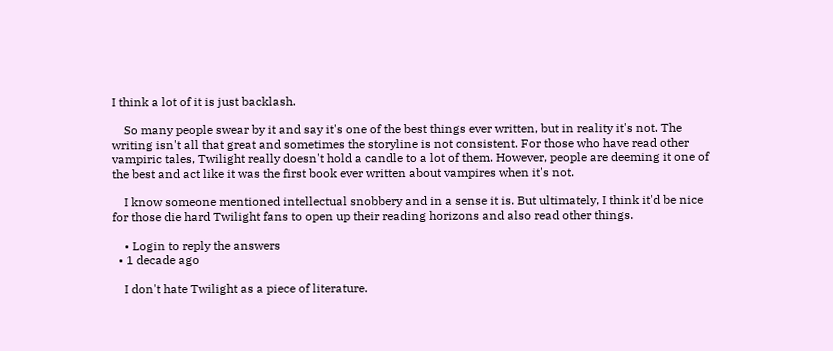I think a lot of it is just backlash.

    So many people swear by it and say it's one of the best things ever written, but in reality it's not. The writing isn't all that great and sometimes the storyline is not consistent. For those who have read other vampiric tales, Twilight really doesn't hold a candle to a lot of them. However, people are deeming it one of the best and act like it was the first book ever written about vampires when it's not.

    I know someone mentioned intellectual snobbery and in a sense it is. But ultimately, I think it'd be nice for those die hard Twilight fans to open up their reading horizons and also read other things.

    • Login to reply the answers
  • 1 decade ago

    I don't hate Twilight as a piece of literature.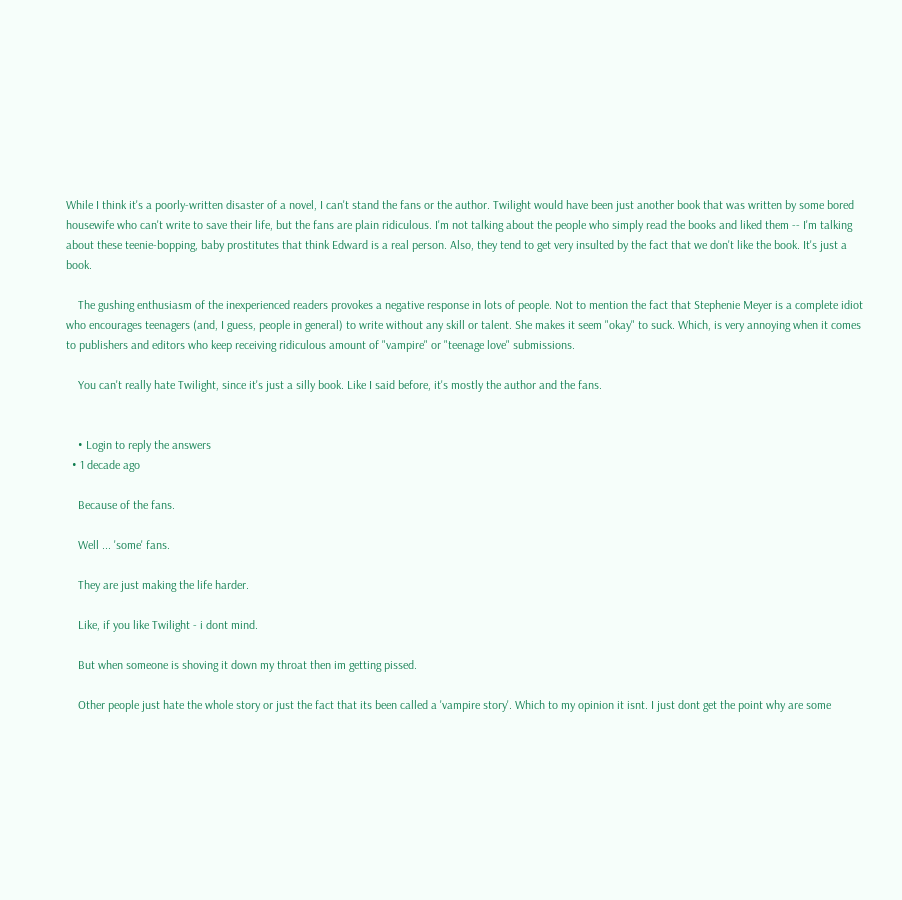While I think it's a poorly-written disaster of a novel, I can't stand the fans or the author. Twilight would have been just another book that was written by some bored housewife who can't write to save their life, but the fans are plain ridiculous. I'm not talking about the people who simply read the books and liked them -- I'm talking about these teenie-bopping, baby prostitutes that think Edward is a real person. Also, they tend to get very insulted by the fact that we don't like the book. It's just a book.

    The gushing enthusiasm of the inexperienced readers provokes a negative response in lots of people. Not to mention the fact that Stephenie Meyer is a complete idiot who encourages teenagers (and, I guess, people in general) to write without any skill or talent. She makes it seem "okay" to suck. Which, is very annoying when it comes to publishers and editors who keep receiving ridiculous amount of "vampire" or "teenage love" submissions.

    You can't really hate Twilight, since it's just a silly book. Like I said before, it's mostly the author and the fans.


    • Login to reply the answers
  • 1 decade ago

    Because of the fans.

    Well ... 'some' fans.

    They are just making the life harder.

    Like, if you like Twilight - i dont mind.

    But when someone is shoving it down my throat then im getting pissed.

    Other people just hate the whole story or just the fact that its been called a 'vampire story'. Which to my opinion it isnt. I just dont get the point why are some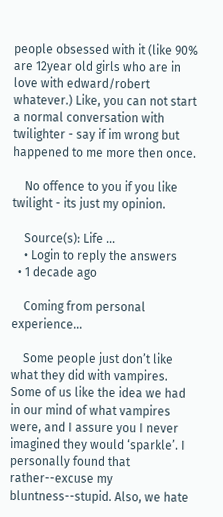people obsessed with it (like 90% are 12year old girls who are in love with edward/robert whatever.) Like, you can not start a normal conversation with twilighter - say if im wrong but happened to me more then once.

    No offence to you if you like twilight - its just my opinion.

    Source(s): Life ...
    • Login to reply the answers
  • 1 decade ago

    Coming from personal experience…

    Some people just don’t like what they did with vampires. Some of us like the idea we had in our mind of what vampires were, and I assure you I never imagined they would ‘sparkle’. I personally found that rather--excuse my bluntness--stupid. Also, we hate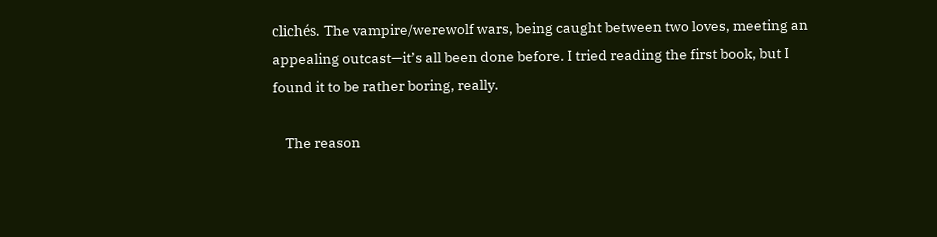clichés. The vampire/werewolf wars, being caught between two loves, meeting an appealing outcast—it’s all been done before. I tried reading the first book, but I found it to be rather boring, really.

    The reason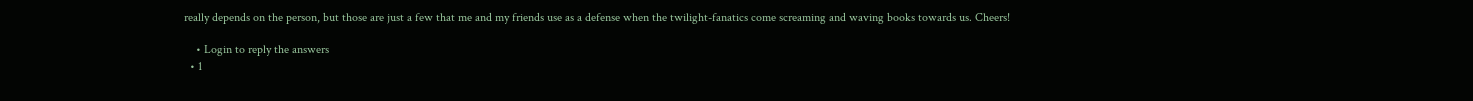really depends on the person, but those are just a few that me and my friends use as a defense when the twilight-fanatics come screaming and waving books towards us. Cheers!

    • Login to reply the answers
  • 1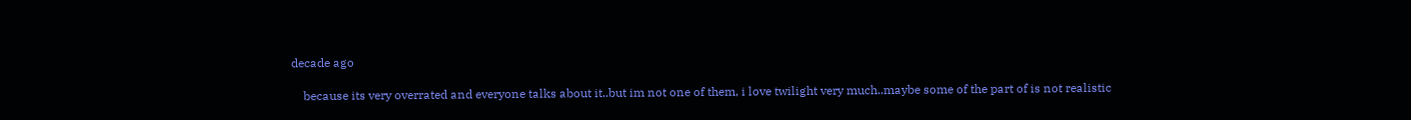decade ago

    because its very overrated and everyone talks about it..but im not one of them, i love twilight very much..maybe some of the part of is not realistic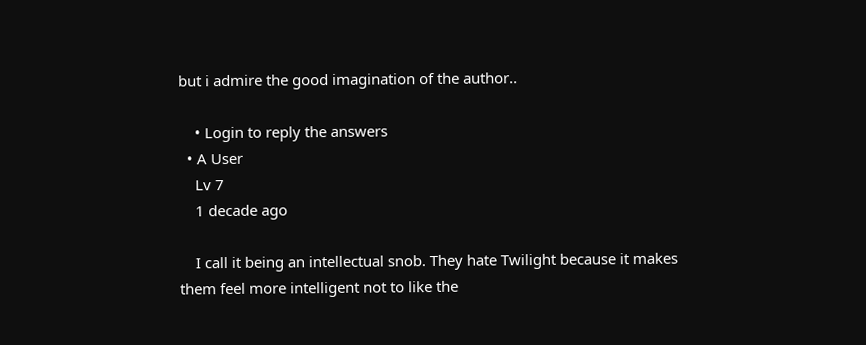but i admire the good imagination of the author..

    • Login to reply the answers
  • A User
    Lv 7
    1 decade ago

    I call it being an intellectual snob. They hate Twilight because it makes them feel more intelligent not to like the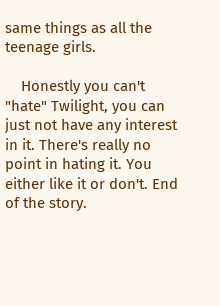same things as all the teenage girls.

    Honestly you can't "hate" Twilight, you can just not have any interest in it. There's really no point in hating it. You either like it or don't. End of the story.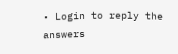• Login to reply the answers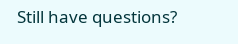Still have questions?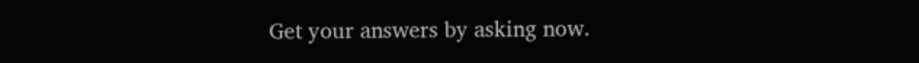Get your answers by asking now.